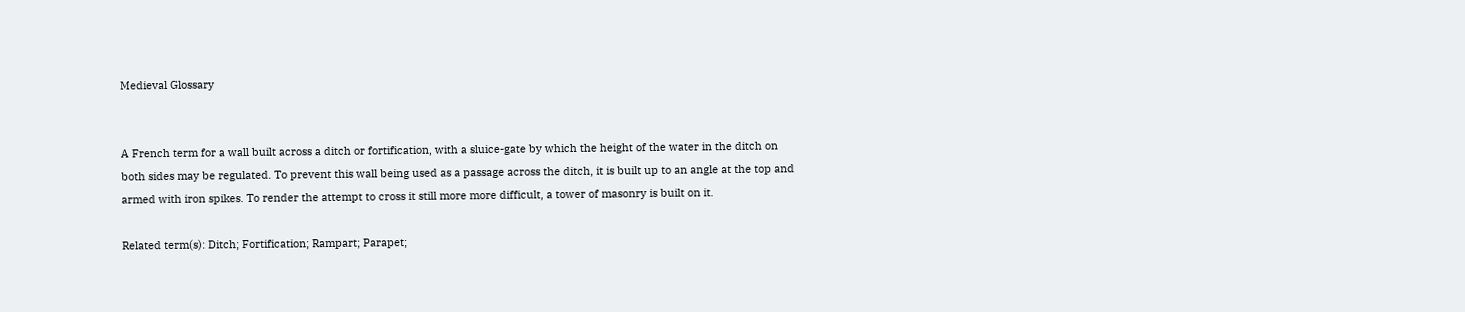Medieval Glossary


A French term for a wall built across a ditch or fortification, with a sluice-gate by which the height of the water in the ditch on both sides may be regulated. To prevent this wall being used as a passage across the ditch, it is built up to an angle at the top and armed with iron spikes. To render the attempt to cross it still more more difficult, a tower of masonry is built on it.

Related term(s): Ditch; Fortification; Rampart; Parapet;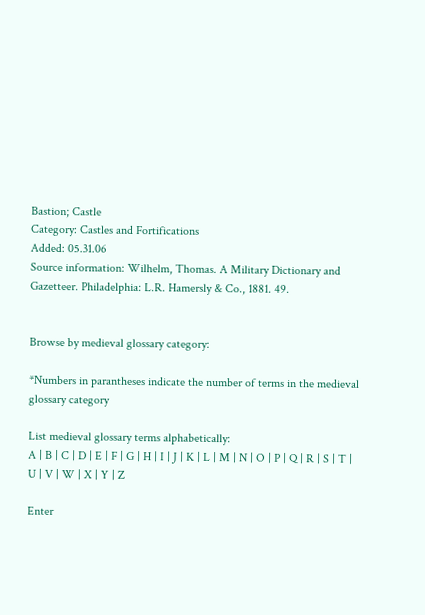Bastion; Castle
Category: Castles and Fortifications
Added: 05.31.06
Source information: Wilhelm, Thomas. A Military Dictionary and Gazetteer. Philadelphia: L.R. Hamersly & Co., 1881. 49.


Browse by medieval glossary category:

*Numbers in parantheses indicate the number of terms in the medieval glossary category

List medieval glossary terms alphabetically:
A | B | C | D | E | F | G | H | I | J | K | L | M | N | O | P | Q | R | S | T | U | V | W | X | Y | Z

Enter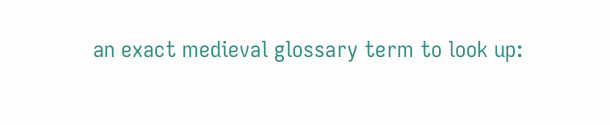an exact medieval glossary term to look up: